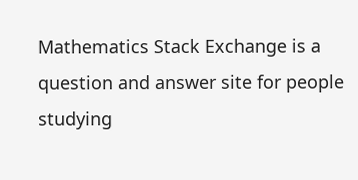Mathematics Stack Exchange is a question and answer site for people studying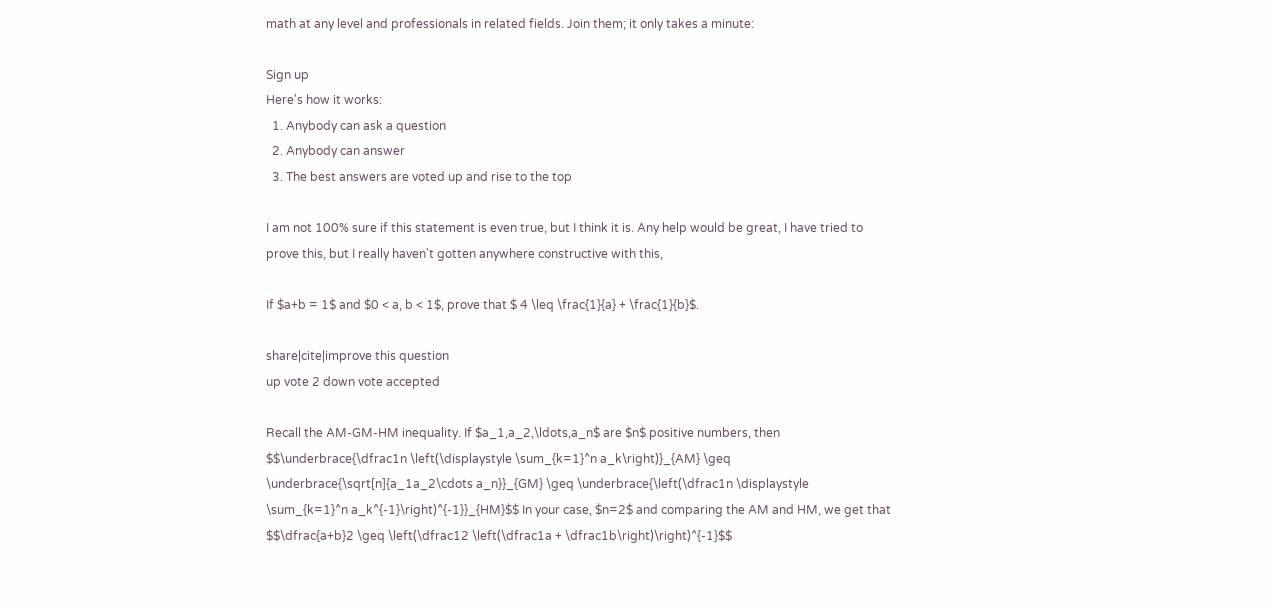math at any level and professionals in related fields. Join them; it only takes a minute:

Sign up
Here's how it works:
  1. Anybody can ask a question
  2. Anybody can answer
  3. The best answers are voted up and rise to the top

I am not 100% sure if this statement is even true, but I think it is. Any help would be great, I have tried to prove this, but I really haven't gotten anywhere constructive with this,

If $a+b = 1$ and $0 < a, b < 1$, prove that $ 4 \leq \frac{1}{a} + \frac{1}{b}$.

share|cite|improve this question
up vote 2 down vote accepted

Recall the AM-GM-HM inequality. If $a_1,a_2,\ldots,a_n$ are $n$ positive numbers, then $$\underbrace{\dfrac1n \left(\displaystyle \sum_{k=1}^n a_k\right)}_{AM} \geq \underbrace{\sqrt[n]{a_1a_2\cdots a_n}}_{GM} \geq \underbrace{\left(\dfrac1n \displaystyle \sum_{k=1}^n a_k^{-1}\right)^{-1}}_{HM}$$ In your case, $n=2$ and comparing the AM and HM, we get that $$\dfrac{a+b}2 \geq \left(\dfrac12 \left(\dfrac1a + \dfrac1b\right)\right)^{-1}$$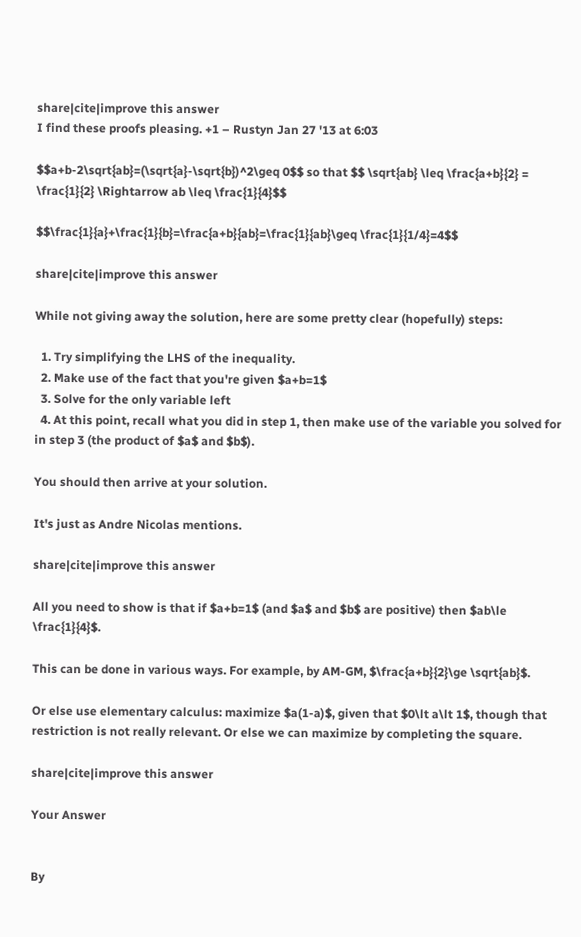share|cite|improve this answer
I find these proofs pleasing. +1 – Rustyn Jan 27 '13 at 6:03

$$a+b-2\sqrt{ab}=(\sqrt{a}-\sqrt{b})^2\geq 0$$ so that $$ \sqrt{ab} \leq \frac{a+b}{2} = \frac{1}{2} \Rightarrow ab \leq \frac{1}{4}$$

$$\frac{1}{a}+\frac{1}{b}=\frac{a+b}{ab}=\frac{1}{ab}\geq \frac{1}{1/4}=4$$

share|cite|improve this answer

While not giving away the solution, here are some pretty clear (hopefully) steps:

  1. Try simplifying the LHS of the inequality.
  2. Make use of the fact that you're given $a+b=1$
  3. Solve for the only variable left
  4. At this point, recall what you did in step 1, then make use of the variable you solved for in step 3 (the product of $a$ and $b$).

You should then arrive at your solution.

It's just as Andre Nicolas mentions.

share|cite|improve this answer

All you need to show is that if $a+b=1$ (and $a$ and $b$ are positive) then $ab\le \frac{1}{4}$.

This can be done in various ways. For example, by AM-GM, $\frac{a+b}{2}\ge \sqrt{ab}$.

Or else use elementary calculus: maximize $a(1-a)$, given that $0\lt a\lt 1$, though that restriction is not really relevant. Or else we can maximize by completing the square.

share|cite|improve this answer

Your Answer


By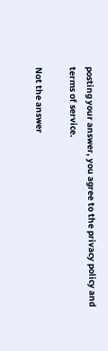posting your answer, you agree to the privacy policy and terms of service.

Not the answer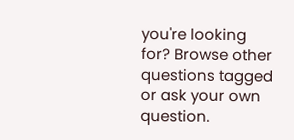you're looking for? Browse other questions tagged or ask your own question.